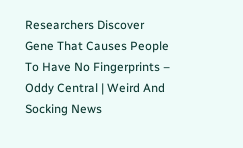Researchers Discover Gene That Causes People To Have No Fingerprints – Oddy Central | Weird And Socking News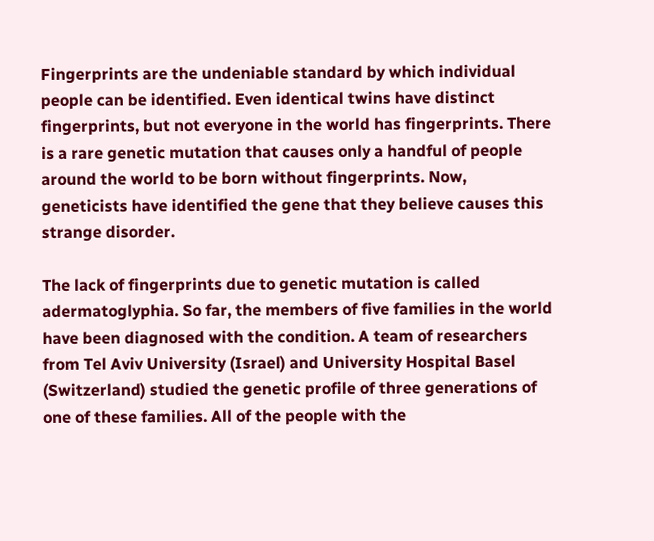Fingerprints are the undeniable standard by which individual people can be identified. Even identical twins have distinct fingerprints, but not everyone in the world has fingerprints. There is a rare genetic mutation that causes only a handful of people around the world to be born without fingerprints. Now, geneticists have identified the gene that they believe causes this strange disorder.

The lack of fingerprints due to genetic mutation is called adermatoglyphia. So far, the members of five families in the world have been diagnosed with the condition. A team of researchers from Tel Aviv University (Israel) and University Hospital Basel (Switzerland) studied the genetic profile of three generations of one of these families. All of the people with the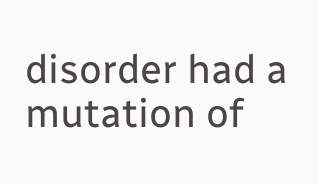disorder had a mutation of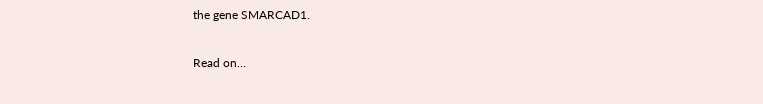the gene SMARCAD1.

Read on…